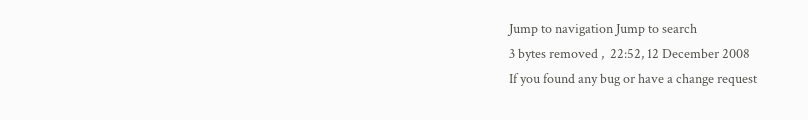Jump to navigation Jump to search
3 bytes removed ,  22:52, 12 December 2008
If you found any bug or have a change request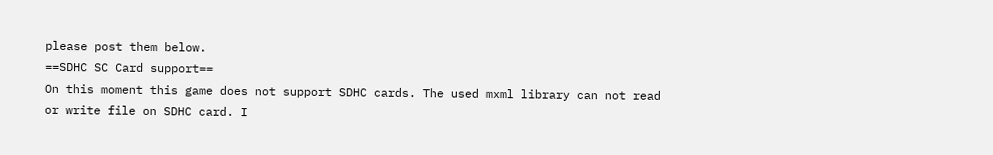please post them below.
==SDHC SC Card support==
On this moment this game does not support SDHC cards. The used mxml library can not read or write file on SDHC card. I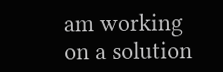am working on a solution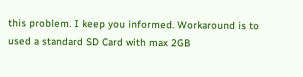this problem. I keep you informed. Workaround is to used a standard SD Card with max 2GB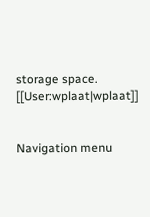storage space. [[User:wplaat|wplaat]]


Navigation menu